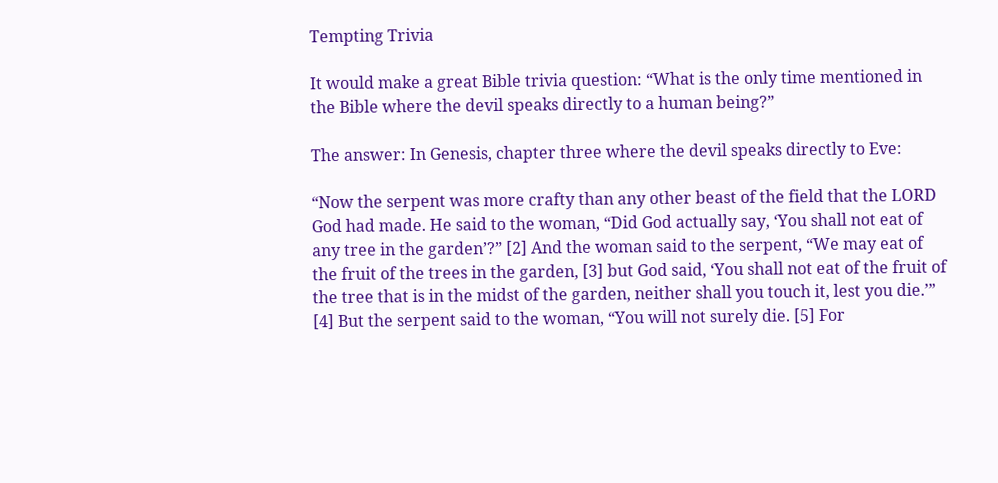Tempting Trivia

It would make a great Bible trivia question: “What is the only time mentioned in the Bible where the devil speaks directly to a human being?”

The answer: In Genesis, chapter three where the devil speaks directly to Eve:

“Now the serpent was more crafty than any other beast of the field that the LORD God had made. He said to the woman, “Did God actually say, ‘You shall not eat of any tree in the garden’?” [2] And the woman said to the serpent, “We may eat of the fruit of the trees in the garden, [3] but God said, ‘You shall not eat of the fruit of the tree that is in the midst of the garden, neither shall you touch it, lest you die.’” [4] But the serpent said to the woman, “You will not surely die. [5] For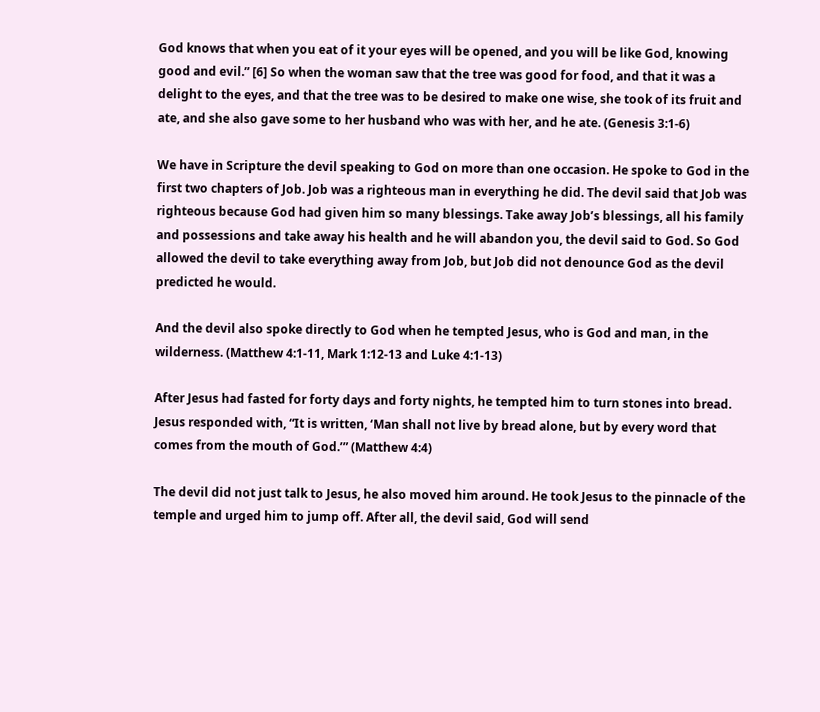God knows that when you eat of it your eyes will be opened, and you will be like God, knowing good and evil.” [6] So when the woman saw that the tree was good for food, and that it was a delight to the eyes, and that the tree was to be desired to make one wise, she took of its fruit and ate, and she also gave some to her husband who was with her, and he ate. (Genesis 3:1-6)

We have in Scripture the devil speaking to God on more than one occasion. He spoke to God in the first two chapters of Job. Job was a righteous man in everything he did. The devil said that Job was righteous because God had given him so many blessings. Take away Job’s blessings, all his family and possessions and take away his health and he will abandon you, the devil said to God. So God allowed the devil to take everything away from Job, but Job did not denounce God as the devil predicted he would.

And the devil also spoke directly to God when he tempted Jesus, who is God and man, in the wilderness. (Matthew 4:1-11, Mark 1:12-13 and Luke 4:1-13)

After Jesus had fasted for forty days and forty nights, he tempted him to turn stones into bread. Jesus responded with, “It is written, ‘Man shall not live by bread alone, but by every word that comes from the mouth of God.’” (Matthew 4:4)

The devil did not just talk to Jesus, he also moved him around. He took Jesus to the pinnacle of the temple and urged him to jump off. After all, the devil said, God will send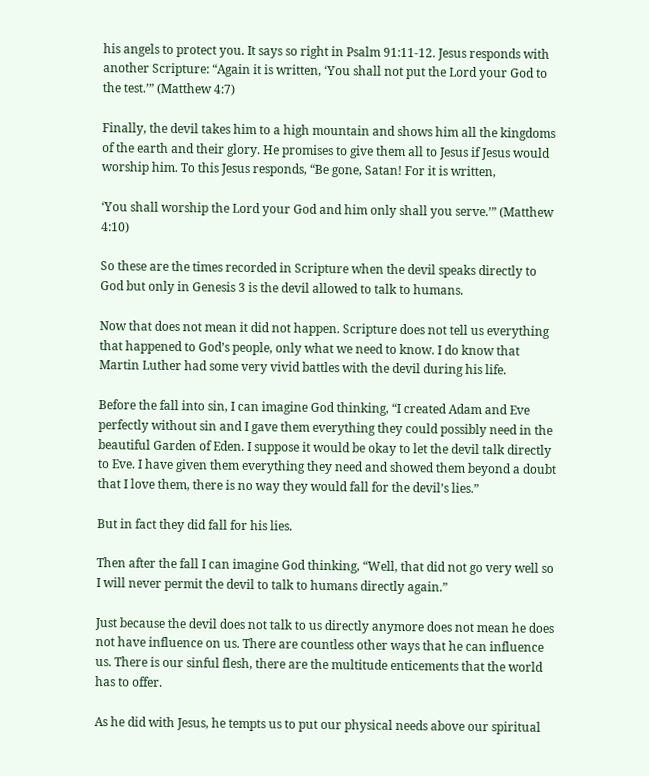his angels to protect you. It says so right in Psalm 91:11-12. Jesus responds with another Scripture: “Again it is written, ‘You shall not put the Lord your God to the test.’” (Matthew 4:7)

Finally, the devil takes him to a high mountain and shows him all the kingdoms of the earth and their glory. He promises to give them all to Jesus if Jesus would worship him. To this Jesus responds, “Be gone, Satan! For it is written,

‘You shall worship the Lord your God and him only shall you serve.’” (Matthew 4:10)

So these are the times recorded in Scripture when the devil speaks directly to God but only in Genesis 3 is the devil allowed to talk to humans.

Now that does not mean it did not happen. Scripture does not tell us everything that happened to God’s people, only what we need to know. I do know that Martin Luther had some very vivid battles with the devil during his life.

Before the fall into sin, I can imagine God thinking, “I created Adam and Eve perfectly without sin and I gave them everything they could possibly need in the beautiful Garden of Eden. I suppose it would be okay to let the devil talk directly to Eve. I have given them everything they need and showed them beyond a doubt that I love them, there is no way they would fall for the devil’s lies.”

But in fact they did fall for his lies.

Then after the fall I can imagine God thinking, “Well, that did not go very well so I will never permit the devil to talk to humans directly again.”

Just because the devil does not talk to us directly anymore does not mean he does not have influence on us. There are countless other ways that he can influence us. There is our sinful flesh, there are the multitude enticements that the world has to offer.

As he did with Jesus, he tempts us to put our physical needs above our spiritual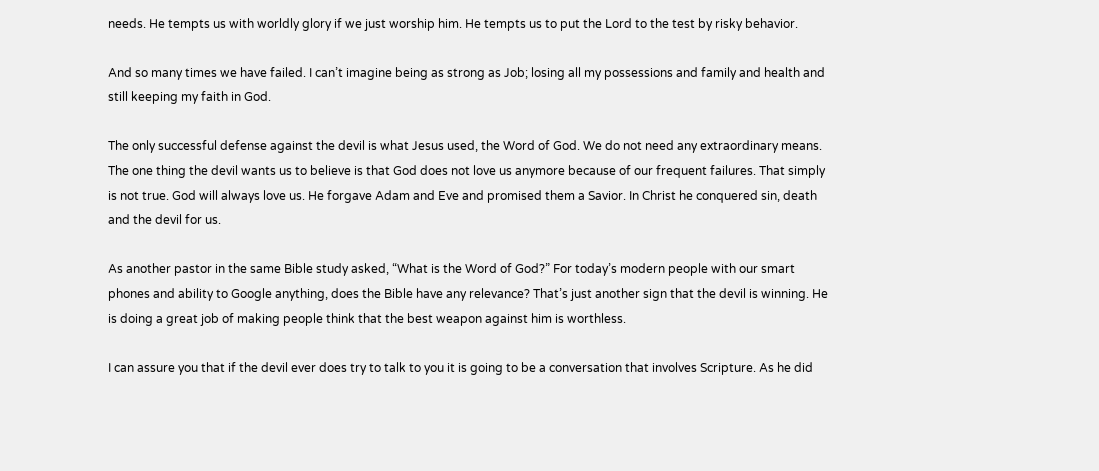needs. He tempts us with worldly glory if we just worship him. He tempts us to put the Lord to the test by risky behavior.

And so many times we have failed. I can’t imagine being as strong as Job; losing all my possessions and family and health and still keeping my faith in God.

The only successful defense against the devil is what Jesus used, the Word of God. We do not need any extraordinary means. The one thing the devil wants us to believe is that God does not love us anymore because of our frequent failures. That simply is not true. God will always love us. He forgave Adam and Eve and promised them a Savior. In Christ he conquered sin, death and the devil for us.

As another pastor in the same Bible study asked, “What is the Word of God?” For today’s modern people with our smart phones and ability to Google anything, does the Bible have any relevance? That’s just another sign that the devil is winning. He is doing a great job of making people think that the best weapon against him is worthless.

I can assure you that if the devil ever does try to talk to you it is going to be a conversation that involves Scripture. As he did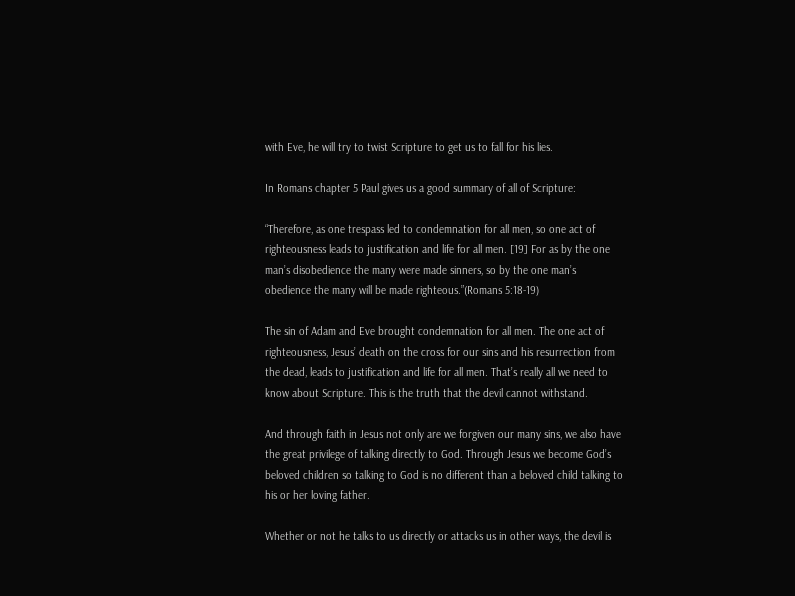with Eve, he will try to twist Scripture to get us to fall for his lies.

In Romans chapter 5 Paul gives us a good summary of all of Scripture:

“Therefore, as one trespass led to condemnation for all men, so one act of righteousness leads to justification and life for all men. [19] For as by the one man’s disobedience the many were made sinners, so by the one man’s obedience the many will be made righteous.”(Romans 5:18-19)

The sin of Adam and Eve brought condemnation for all men. The one act of righteousness, Jesus’ death on the cross for our sins and his resurrection from the dead, leads to justification and life for all men. That’s really all we need to know about Scripture. This is the truth that the devil cannot withstand.

And through faith in Jesus not only are we forgiven our many sins, we also have the great privilege of talking directly to God. Through Jesus we become God’s beloved children so talking to God is no different than a beloved child talking to his or her loving father.

Whether or not he talks to us directly or attacks us in other ways, the devil is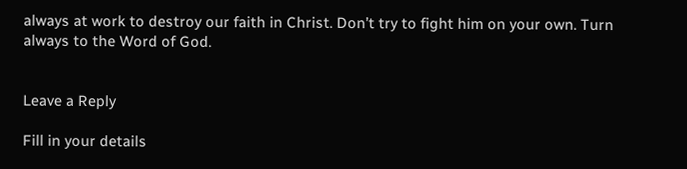always at work to destroy our faith in Christ. Don’t try to fight him on your own. Turn always to the Word of God.


Leave a Reply

Fill in your details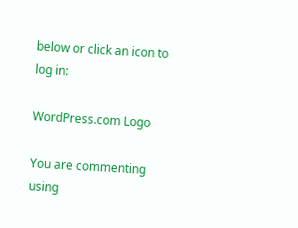below or click an icon to log in:

WordPress.com Logo

You are commenting using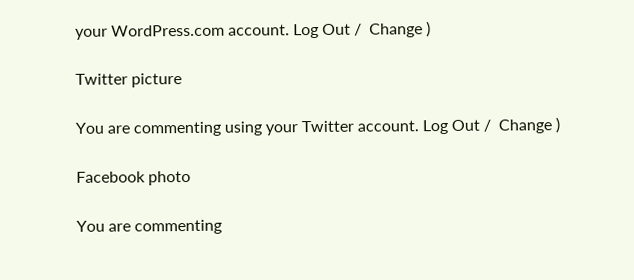your WordPress.com account. Log Out /  Change )

Twitter picture

You are commenting using your Twitter account. Log Out /  Change )

Facebook photo

You are commenting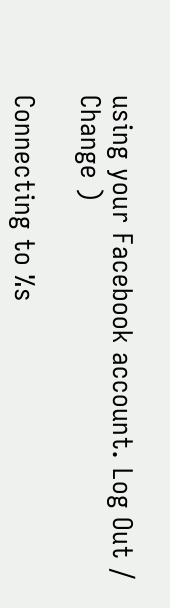using your Facebook account. Log Out /  Change )

Connecting to %s